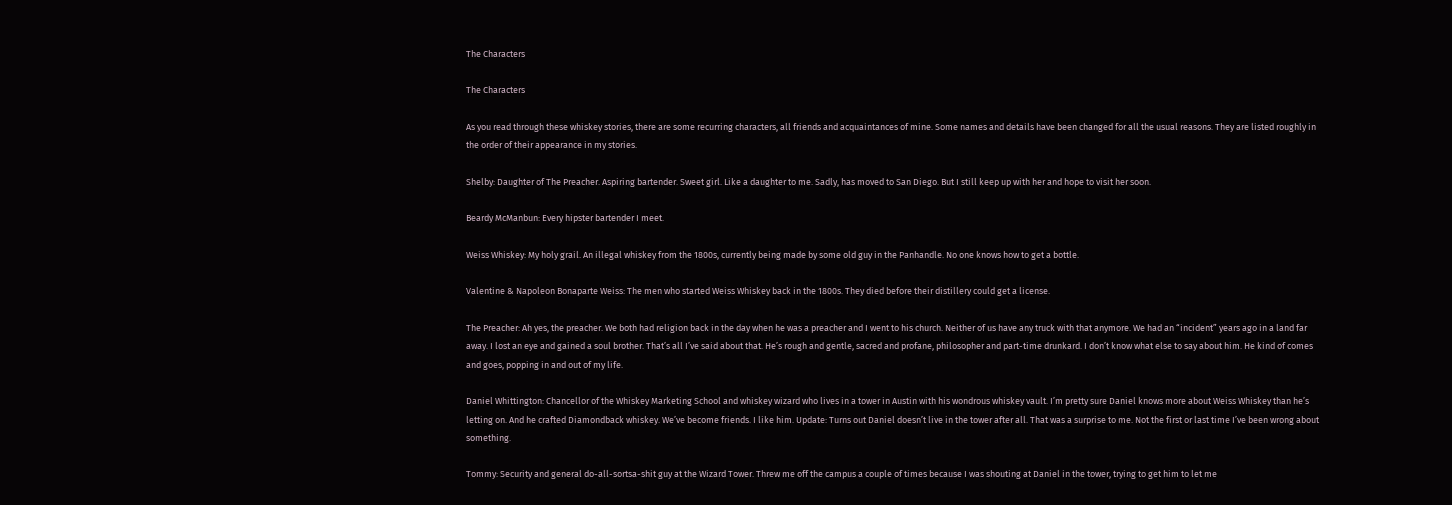The Characters

The Characters

As you read through these whiskey stories, there are some recurring characters, all friends and acquaintances of mine. Some names and details have been changed for all the usual reasons. They are listed roughly in the order of their appearance in my stories.

Shelby: Daughter of The Preacher. Aspiring bartender. Sweet girl. Like a daughter to me. Sadly, has moved to San Diego. But I still keep up with her and hope to visit her soon.

Beardy McManbun: Every hipster bartender I meet.

Weiss Whiskey: My holy grail. An illegal whiskey from the 1800s, currently being made by some old guy in the Panhandle. No one knows how to get a bottle.

Valentine & Napoleon Bonaparte Weiss: The men who started Weiss Whiskey back in the 1800s. They died before their distillery could get a license.

The Preacher: Ah yes, the preacher. We both had religion back in the day when he was a preacher and I went to his church. Neither of us have any truck with that anymore. We had an “incident” years ago in a land far away. I lost an eye and gained a soul brother. That’s all I’ve said about that. He’s rough and gentle, sacred and profane, philosopher and part-time drunkard. I don’t know what else to say about him. He kind of comes and goes, popping in and out of my life.

Daniel Whittington: Chancellor of the Whiskey Marketing School and whiskey wizard who lives in a tower in Austin with his wondrous whiskey vault. I’m pretty sure Daniel knows more about Weiss Whiskey than he’s letting on. And he crafted Diamondback whiskey. We’ve become friends. I like him. Update: Turns out Daniel doesn’t live in the tower after all. That was a surprise to me. Not the first or last time I’ve been wrong about something.

Tommy: Security and general do-all-sortsa-shit guy at the Wizard Tower. Threw me off the campus a couple of times because I was shouting at Daniel in the tower, trying to get him to let me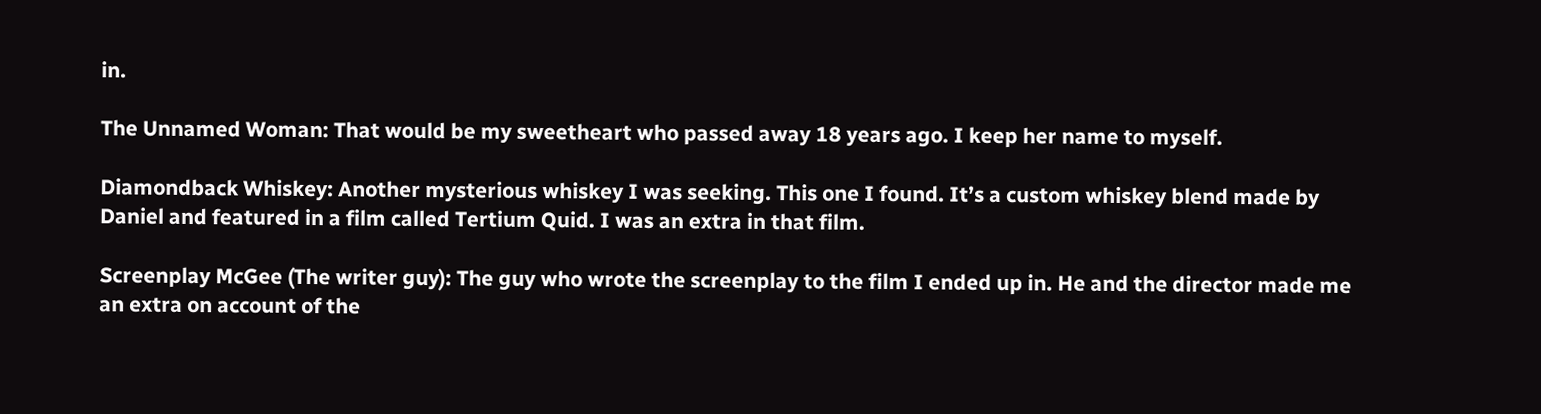in.

The Unnamed Woman: That would be my sweetheart who passed away 18 years ago. I keep her name to myself.

Diamondback Whiskey: Another mysterious whiskey I was seeking. This one I found. It’s a custom whiskey blend made by Daniel and featured in a film called Tertium Quid. I was an extra in that film.

Screenplay McGee (The writer guy): The guy who wrote the screenplay to the film I ended up in. He and the director made me an extra on account of the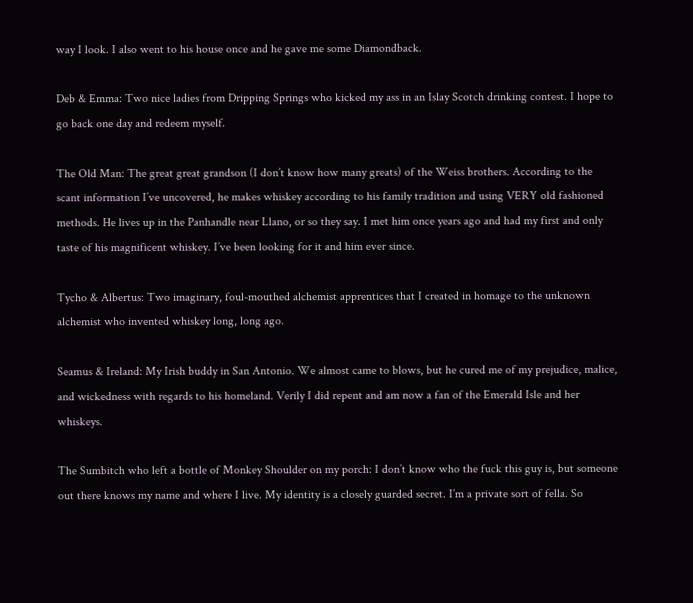way I look. I also went to his house once and he gave me some Diamondback.

Deb & Emma: Two nice ladies from Dripping Springs who kicked my ass in an Islay Scotch drinking contest. I hope to go back one day and redeem myself.

The Old Man: The great great grandson (I don’t know how many greats) of the Weiss brothers. According to the scant information I’ve uncovered, he makes whiskey according to his family tradition and using VERY old fashioned methods. He lives up in the Panhandle near Llano, or so they say. I met him once years ago and had my first and only taste of his magnificent whiskey. I’ve been looking for it and him ever since.

Tycho & Albertus: Two imaginary, foul-mouthed alchemist apprentices that I created in homage to the unknown alchemist who invented whiskey long, long ago.

Seamus & Ireland: My Irish buddy in San Antonio. We almost came to blows, but he cured me of my prejudice, malice, and wickedness with regards to his homeland. Verily I did repent and am now a fan of the Emerald Isle and her whiskeys.

The Sumbitch who left a bottle of Monkey Shoulder on my porch: I don’t know who the fuck this guy is, but someone out there knows my name and where I live. My identity is a closely guarded secret. I’m a private sort of fella. So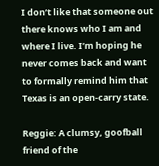I don’t like that someone out there knows who I am and where I live. I’m hoping he never comes back and want to formally remind him that Texas is an open-carry state.

Reggie: A clumsy, goofball friend of the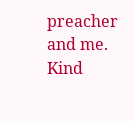preacher and me. Kind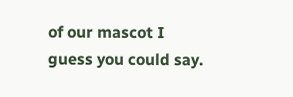of our mascot I guess you could say.